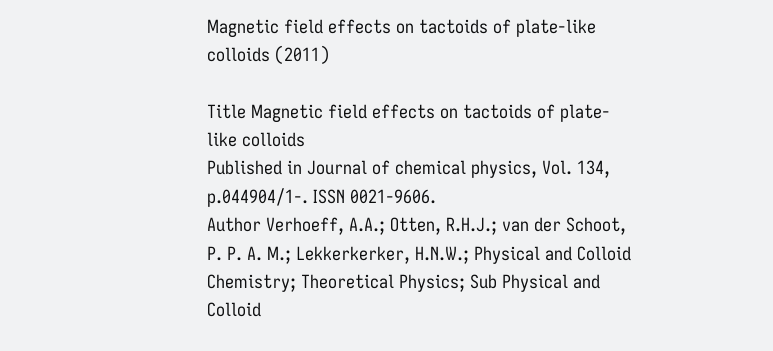Magnetic field effects on tactoids of plate-like colloids (2011)

Title Magnetic field effects on tactoids of plate-like colloids
Published in Journal of chemical physics, Vol. 134, p.044904/1-. ISSN 0021-9606.
Author Verhoeff, A.A.; Otten, R.H.J.; van der Schoot, P. P. A. M.; Lekkerkerker, H.N.W.; Physical and Colloid Chemistry; Theoretical Physics; Sub Physical and Colloid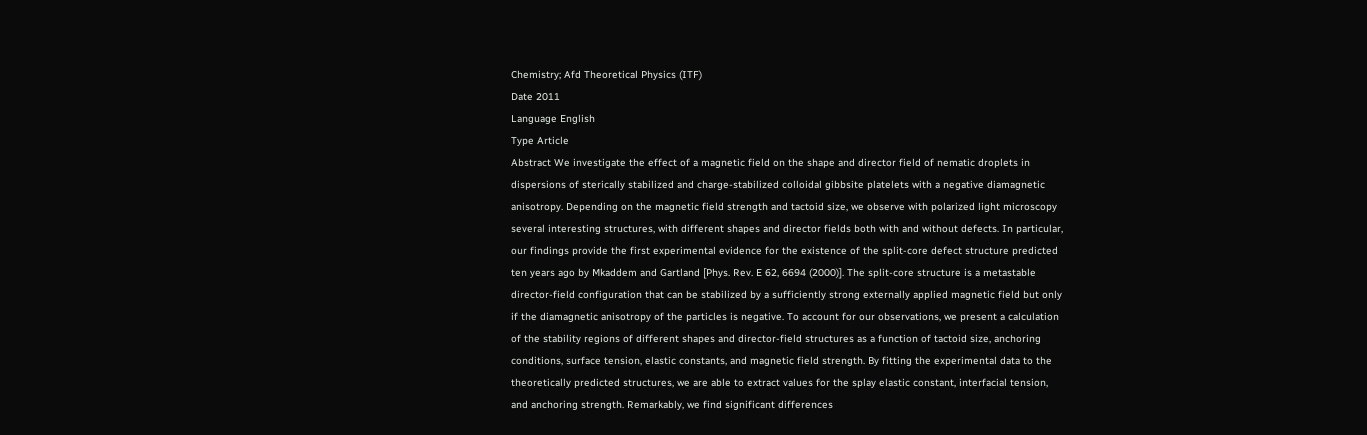Chemistry; Afd Theoretical Physics (ITF)
Date 2011
Language English
Type Article
Abstract We investigate the effect of a magnetic field on the shape and director field of nematic droplets in dispersions of sterically stabilized and charge-stabilized colloidal gibbsite platelets with a negative diamagnetic anisotropy. Depending on the magnetic field strength and tactoid size, we observe with polarized light microscopy several interesting structures, with different shapes and director fields both with and without defects. In particular, our findings provide the first experimental evidence for the existence of the split-core defect structure predicted ten years ago by Mkaddem and Gartland [Phys. Rev. E 62, 6694 (2000)]. The split-core structure is a metastable director-field configuration that can be stabilized by a sufficiently strong externally applied magnetic field but only if the diamagnetic anisotropy of the particles is negative. To account for our observations, we present a calculation of the stability regions of different shapes and director-field structures as a function of tactoid size, anchoring conditions, surface tension, elastic constants, and magnetic field strength. By fitting the experimental data to the theoretically predicted structures, we are able to extract values for the splay elastic constant, interfacial tension, and anchoring strength. Remarkably, we find significant differences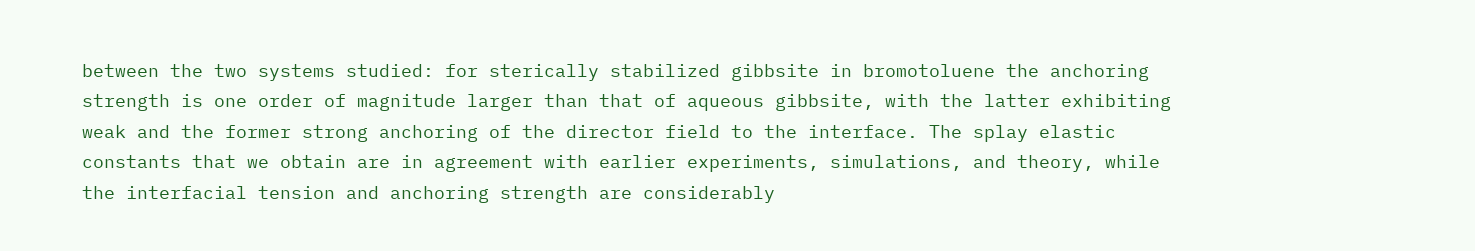between the two systems studied: for sterically stabilized gibbsite in bromotoluene the anchoring strength is one order of magnitude larger than that of aqueous gibbsite, with the latter exhibiting weak and the former strong anchoring of the director field to the interface. The splay elastic constants that we obtain are in agreement with earlier experiments, simulations, and theory, while the interfacial tension and anchoring strength are considerably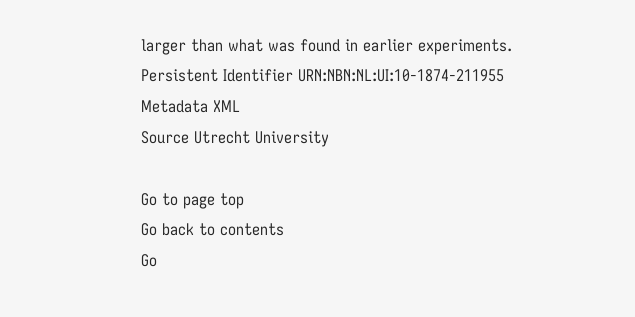larger than what was found in earlier experiments.
Persistent Identifier URN:NBN:NL:UI:10-1874-211955
Metadata XML
Source Utrecht University

Go to page top
Go back to contents
Go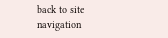back to site navigation